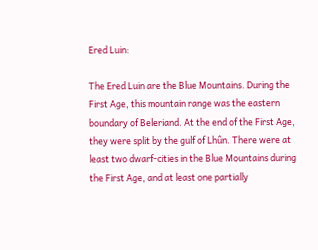Ered Luin:

The Ered Luin are the Blue Mountains. During the First Age, this mountain range was the eastern boundary of Beleriand. At the end of the First Age, they were split by the gulf of Lhûn. There were at least two dwarf-cities in the Blue Mountains during the First Age, and at least one partially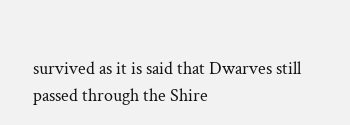survived as it is said that Dwarves still passed through the Shire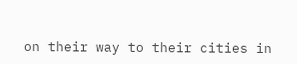on their way to their cities in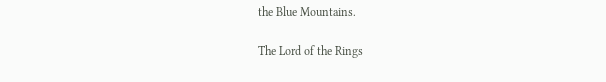the Blue Mountains.

The Lord of the Rings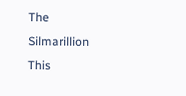The Silmarillion
This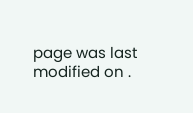page was last modified on .